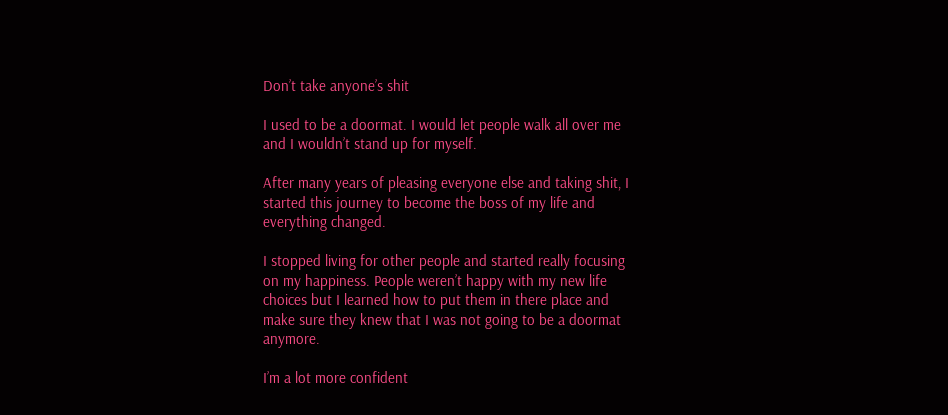Don’t take anyone’s shit

I used to be a doormat. I would let people walk all over me and I wouldn’t stand up for myself.

After many years of pleasing everyone else and taking shit, I started this journey to become the boss of my life and everything changed.

I stopped living for other people and started really focusing on my happiness. People weren’t happy with my new life choices but I learned how to put them in there place and make sure they knew that I was not going to be a doormat anymore.

I’m a lot more confident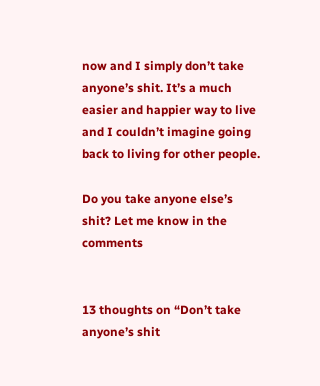now and I simply don’t take anyone’s shit. It’s a much easier and happier way to live and I couldn’t imagine going back to living for other people.

Do you take anyone else’s shit? Let me know in the comments


13 thoughts on “Don’t take anyone’s shit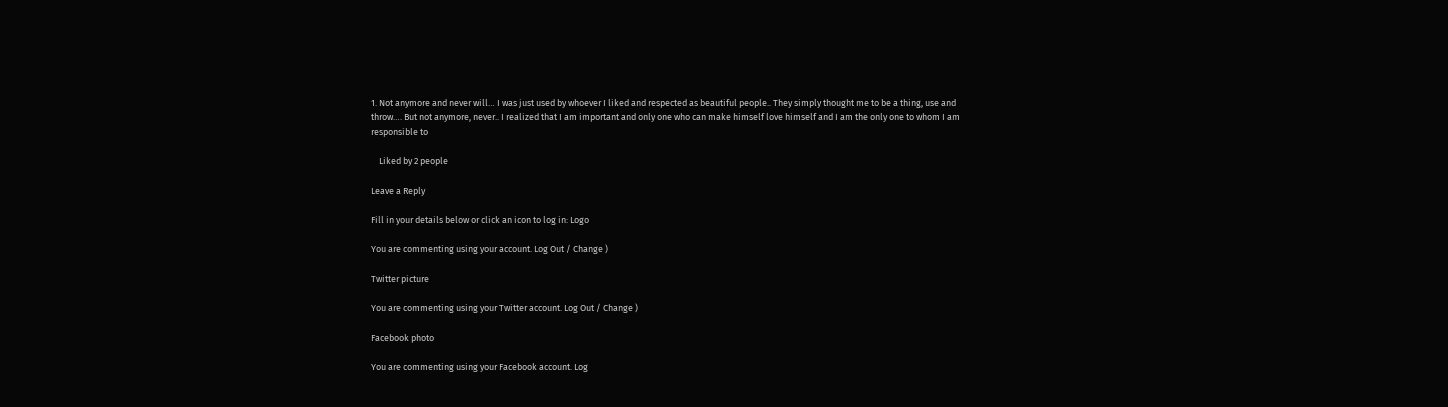1. Not anymore and never will… I was just used by whoever I liked and respected as beautiful people.. They simply thought me to be a thing, use and throw…. But not anymore, never.. I realized that I am important and only one who can make himself love himself and I am the only one to whom I am responsible to

    Liked by 2 people

Leave a Reply

Fill in your details below or click an icon to log in: Logo

You are commenting using your account. Log Out / Change )

Twitter picture

You are commenting using your Twitter account. Log Out / Change )

Facebook photo

You are commenting using your Facebook account. Log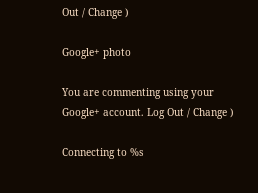Out / Change )

Google+ photo

You are commenting using your Google+ account. Log Out / Change )

Connecting to %s